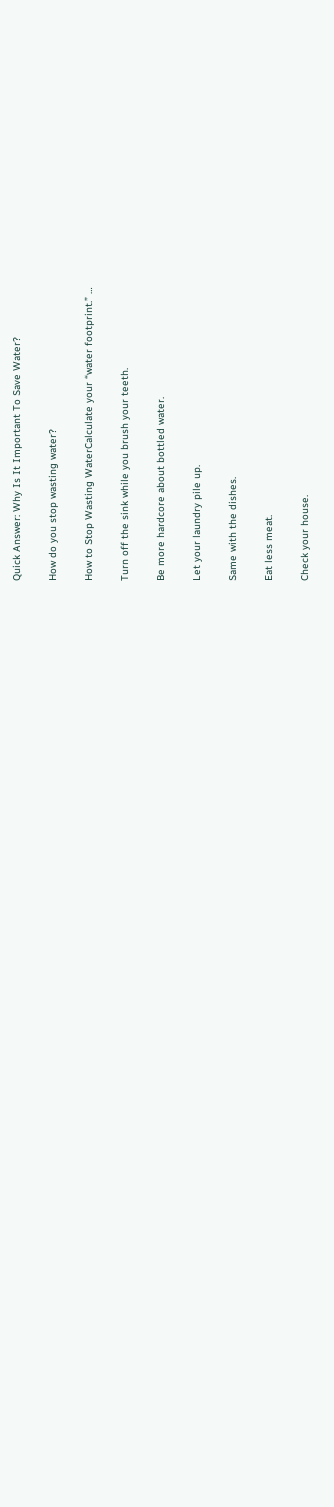Quick Answer: Why Is It Important To Save Water?

How do you stop wasting water?

How to Stop Wasting WaterCalculate your “water footprint.” …

Turn off the sink while you brush your teeth.

Be more hardcore about bottled water.

Let your laundry pile up.

Same with the dishes.

Eat less meat.

Check your house.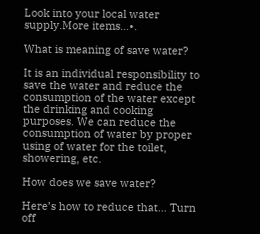Look into your local water supply.More items…•.

What is meaning of save water?

It is an individual responsibility to save the water and reduce the consumption of the water except the drinking and cooking purposes. We can reduce the consumption of water by proper using of water for the toilet, showering, etc.

How does we save water?

Here’s how to reduce that… Turn off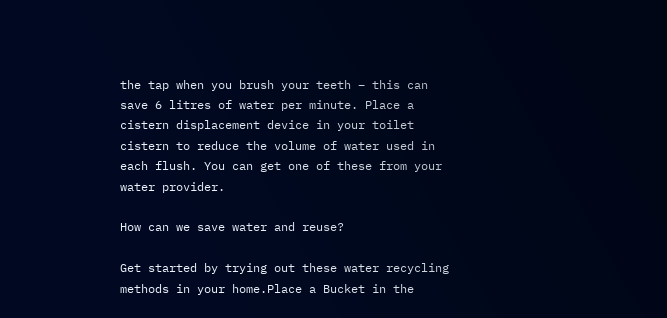the tap when you brush your teeth – this can save 6 litres of water per minute. Place a cistern displacement device in your toilet cistern to reduce the volume of water used in each flush. You can get one of these from your water provider.

How can we save water and reuse?

Get started by trying out these water recycling methods in your home.Place a Bucket in the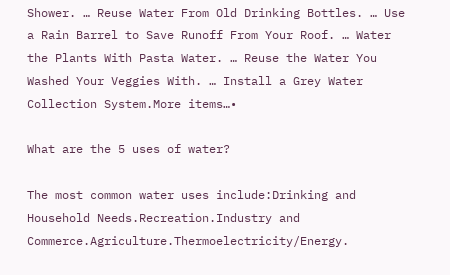Shower. … Reuse Water From Old Drinking Bottles. … Use a Rain Barrel to Save Runoff From Your Roof. … Water the Plants With Pasta Water. … Reuse the Water You Washed Your Veggies With. … Install a Grey Water Collection System.More items…•

What are the 5 uses of water?

The most common water uses include:Drinking and Household Needs.Recreation.Industry and Commerce.Agriculture.Thermoelectricity/Energy.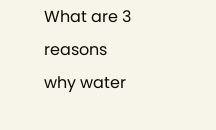What are 3 reasons why water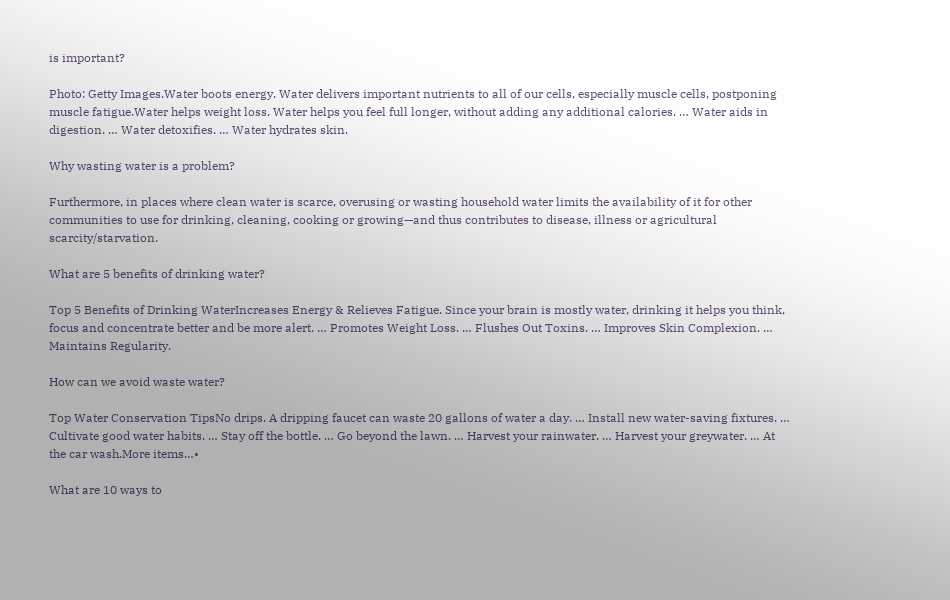is important?

Photo: Getty Images.Water boots energy. Water delivers important nutrients to all of our cells, especially muscle cells, postponing muscle fatigue.Water helps weight loss. Water helps you feel full longer, without adding any additional calories. … Water aids in digestion. … Water detoxifies. … Water hydrates skin.

Why wasting water is a problem?

Furthermore, in places where clean water is scarce, overusing or wasting household water limits the availability of it for other communities to use for drinking, cleaning, cooking or growing—and thus contributes to disease, illness or agricultural scarcity/starvation.

What are 5 benefits of drinking water?

Top 5 Benefits of Drinking WaterIncreases Energy & Relieves Fatigue. Since your brain is mostly water, drinking it helps you think, focus and concentrate better and be more alert. … Promotes Weight Loss. … Flushes Out Toxins. … Improves Skin Complexion. … Maintains Regularity.

How can we avoid waste water?

Top Water Conservation TipsNo drips. A dripping faucet can waste 20 gallons of water a day. … Install new water-saving fixtures. … Cultivate good water habits. … Stay off the bottle. … Go beyond the lawn. … Harvest your rainwater. … Harvest your greywater. … At the car wash.More items…•

What are 10 ways to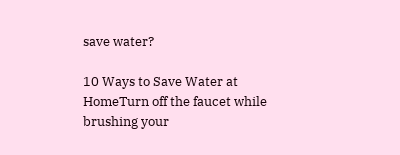save water?

10 Ways to Save Water at HomeTurn off the faucet while brushing your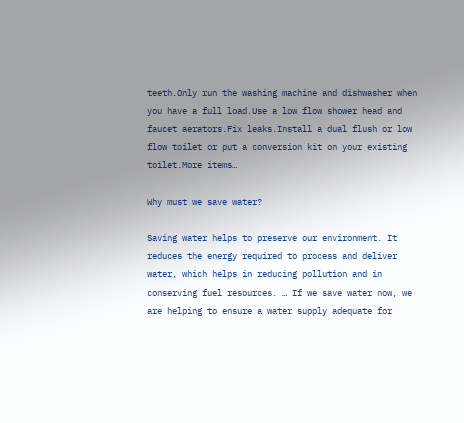teeth.Only run the washing machine and dishwasher when you have a full load.Use a low flow shower head and faucet aerators.Fix leaks.Install a dual flush or low flow toilet or put a conversion kit on your existing toilet.More items…

Why must we save water?

Saving water helps to preserve our environment. It reduces the energy required to process and deliver water, which helps in reducing pollution and in conserving fuel resources. … If we save water now, we are helping to ensure a water supply adequate for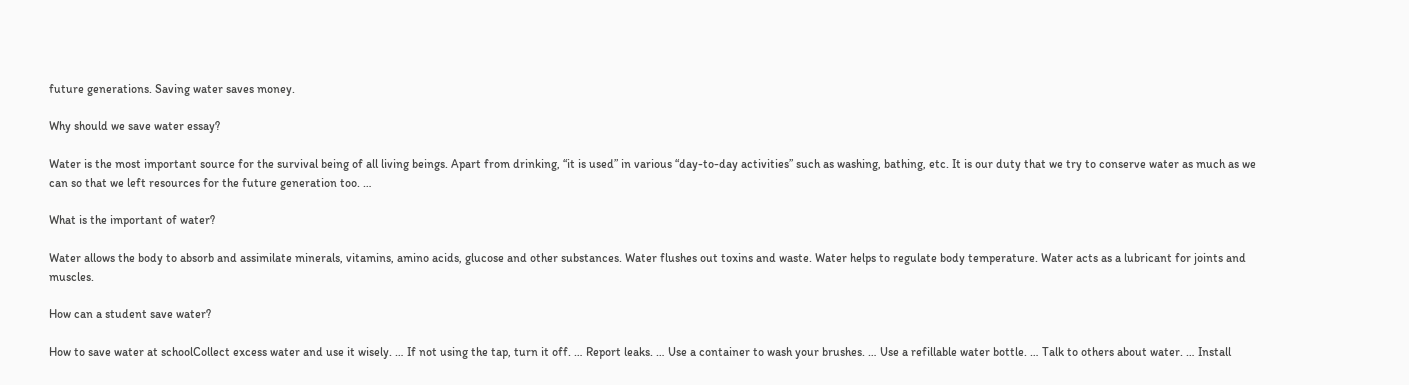future generations. Saving water saves money.

Why should we save water essay?

Water is the most important source for the survival being of all living beings. Apart from drinking, “it is used” in various “day-to-day activities” such as washing, bathing, etc. It is our duty that we try to conserve water as much as we can so that we left resources for the future generation too. …

What is the important of water?

Water allows the body to absorb and assimilate minerals, vitamins, amino acids, glucose and other substances. Water flushes out toxins and waste. Water helps to regulate body temperature. Water acts as a lubricant for joints and muscles.

How can a student save water?

How to save water at schoolCollect excess water and use it wisely. … If not using the tap, turn it off. … Report leaks. … Use a container to wash your brushes. … Use a refillable water bottle. … Talk to others about water. … Install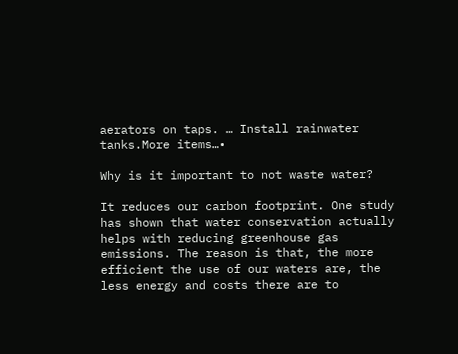aerators on taps. … Install rainwater tanks.More items…•

Why is it important to not waste water?

It reduces our carbon footprint. One study has shown that water conservation actually helps with reducing greenhouse gas emissions. The reason is that, the more efficient the use of our waters are, the less energy and costs there are to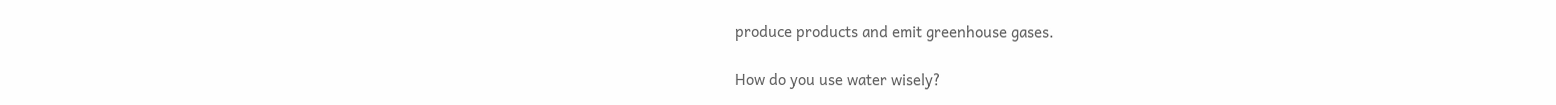produce products and emit greenhouse gases.

How do you use water wisely?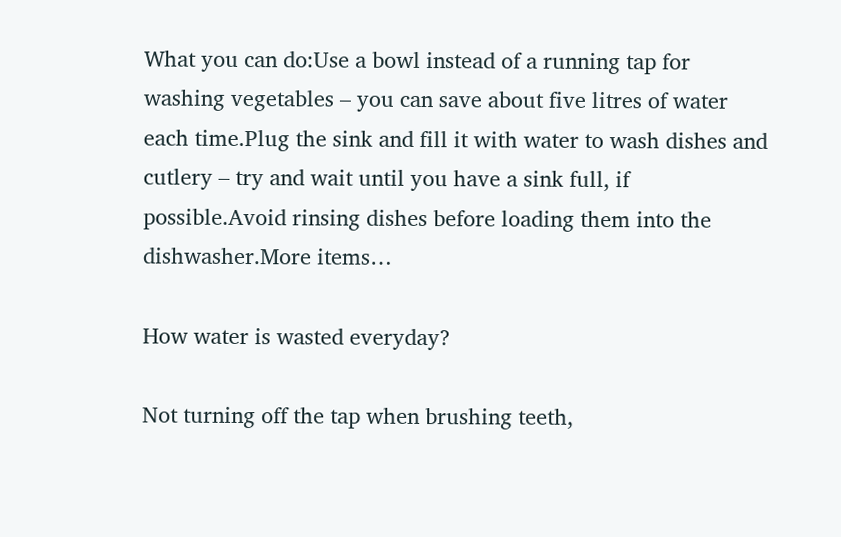What you can do:Use a bowl instead of a running tap for washing vegetables – you can save about five litres of water each time.Plug the sink and fill it with water to wash dishes and cutlery – try and wait until you have a sink full, if possible.Avoid rinsing dishes before loading them into the dishwasher.More items…

How water is wasted everyday?

Not turning off the tap when brushing teeth,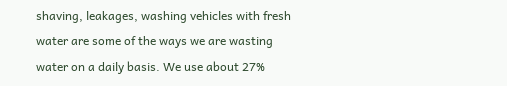shaving, leakages, washing vehicles with fresh water are some of the ways we are wasting water on a daily basis. We use about 27%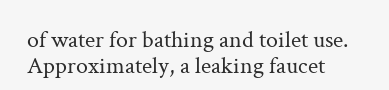of water for bathing and toilet use. Approximately, a leaking faucet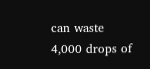can waste 4,000 drops of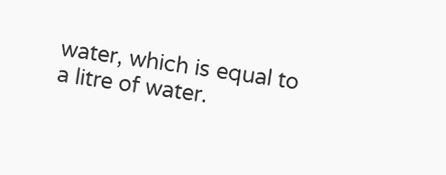water, which is equal to a litre of water.